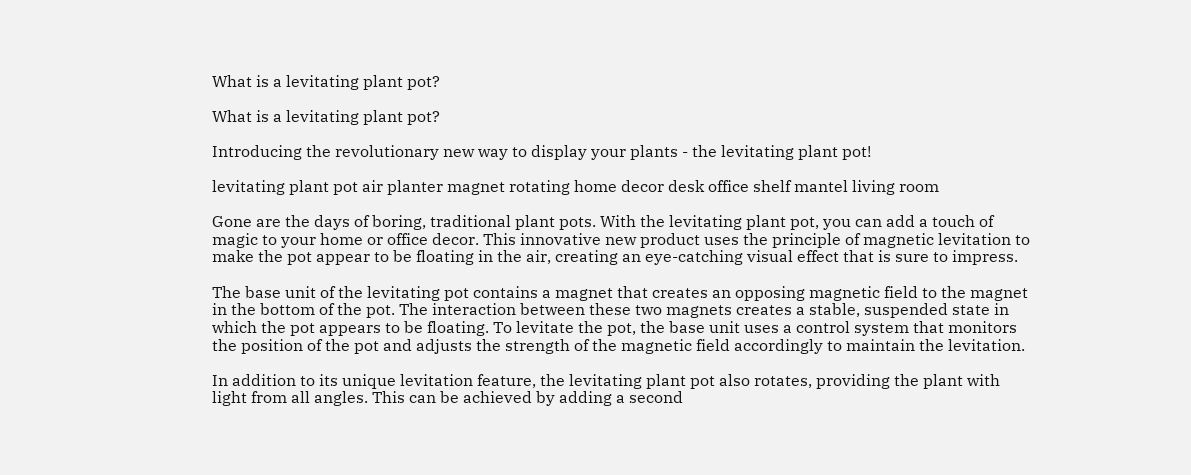What is a levitating plant pot?

What is a levitating plant pot?

Introducing the revolutionary new way to display your plants - the levitating plant pot!

levitating plant pot air planter magnet rotating home decor desk office shelf mantel living room

Gone are the days of boring, traditional plant pots. With the levitating plant pot, you can add a touch of magic to your home or office decor. This innovative new product uses the principle of magnetic levitation to make the pot appear to be floating in the air, creating an eye-catching visual effect that is sure to impress.

The base unit of the levitating pot contains a magnet that creates an opposing magnetic field to the magnet in the bottom of the pot. The interaction between these two magnets creates a stable, suspended state in which the pot appears to be floating. To levitate the pot, the base unit uses a control system that monitors the position of the pot and adjusts the strength of the magnetic field accordingly to maintain the levitation.

In addition to its unique levitation feature, the levitating plant pot also rotates, providing the plant with light from all angles. This can be achieved by adding a second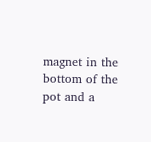magnet in the bottom of the pot and a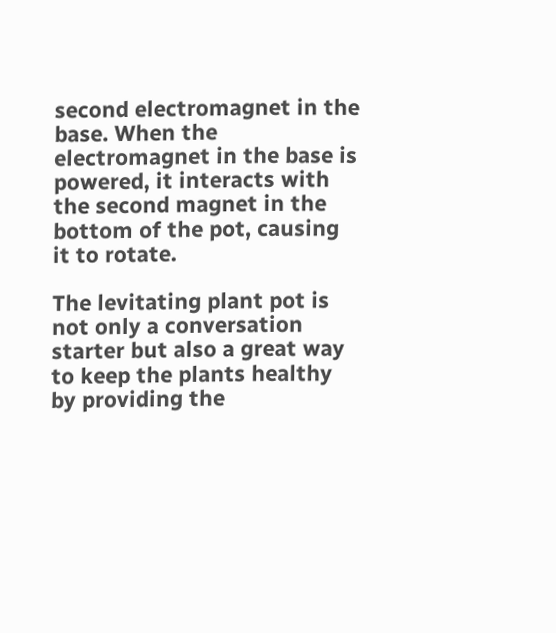second electromagnet in the base. When the electromagnet in the base is powered, it interacts with the second magnet in the bottom of the pot, causing it to rotate.

The levitating plant pot is not only a conversation starter but also a great way to keep the plants healthy by providing the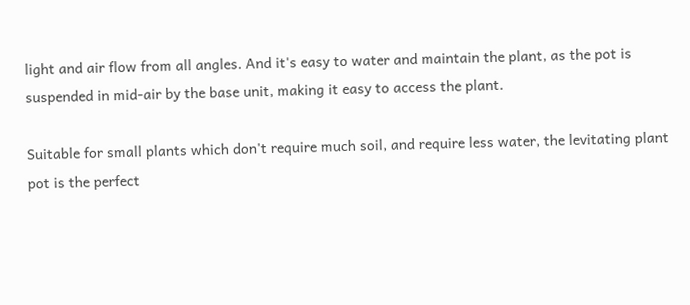light and air flow from all angles. And it's easy to water and maintain the plant, as the pot is suspended in mid-air by the base unit, making it easy to access the plant.

Suitable for small plants which don't require much soil, and require less water, the levitating plant pot is the perfect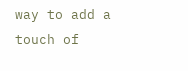way to add a touch of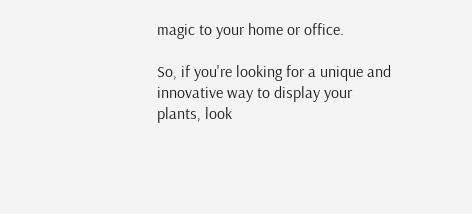magic to your home or office.

So, if you're looking for a unique and innovative way to display your plants, look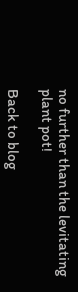no further than the levitating plant pot!

Back to blog